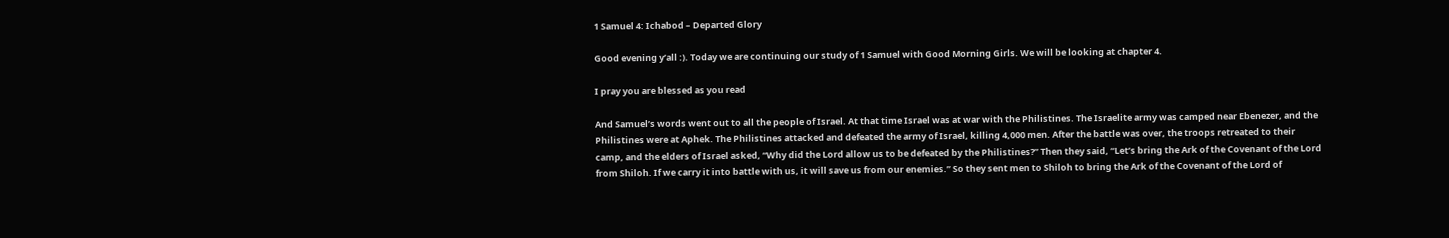1 Samuel 4: Ichabod – Departed Glory

Good evening y’all :). Today we are continuing our study of 1 Samuel with Good Morning Girls. We will be looking at chapter 4.

I pray you are blessed as you read

And Samuel’s words went out to all the people of Israel. At that time Israel was at war with the Philistines. The Israelite army was camped near Ebenezer, and the Philistines were at Aphek. The Philistines attacked and defeated the army of Israel, killing 4,000 men. After the battle was over, the troops retreated to their camp, and the elders of Israel asked, “Why did the Lord allow us to be defeated by the Philistines?” Then they said, “Let’s bring the Ark of the Covenant of the Lord from Shiloh. If we carry it into battle with us, it will save us from our enemies.” So they sent men to Shiloh to bring the Ark of the Covenant of the Lord of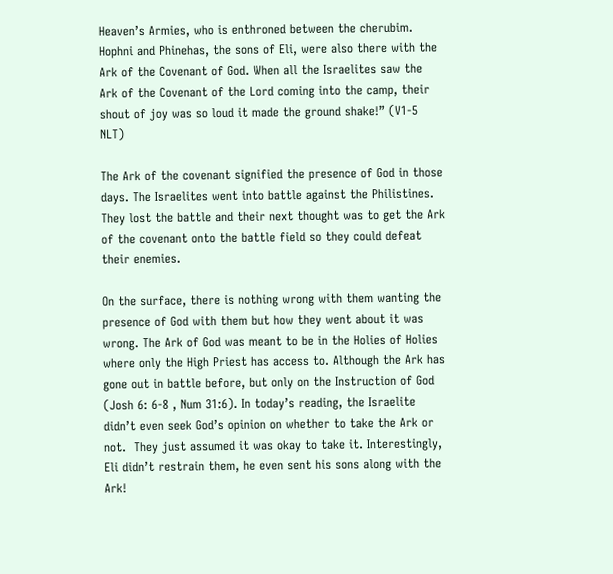Heaven’s Armies, who is enthroned between the cherubim. Hophni and Phinehas, the sons of Eli, were also there with the Ark of the Covenant of God. When all the Israelites saw the Ark of the Covenant of the Lord coming into the camp, their shout of joy was so loud it made the ground shake!” (V1-5 NLT)

The Ark of the covenant signified the presence of God in those days. The Israelites went into battle against the Philistines. They lost the battle and their next thought was to get the Ark of the covenant onto the battle field so they could defeat their enemies.

On the surface, there is nothing wrong with them wanting the presence of God with them but how they went about it was wrong. The Ark of God was meant to be in the Holies of Holies where only the High Priest has access to. Although the Ark has gone out in battle before, but only on the Instruction of God (Josh 6: 6-8 , Num 31:6). In today’s reading, the Israelite didn’t even seek God’s opinion on whether to take the Ark or not.  They just assumed it was okay to take it. Interestingly, Eli didn’t restrain them, he even sent his sons along with the Ark!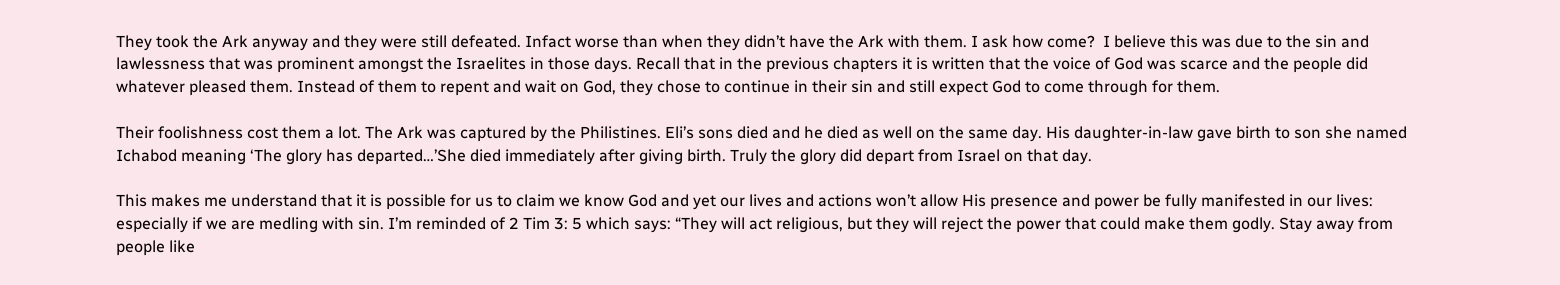They took the Ark anyway and they were still defeated. Infact worse than when they didn’t have the Ark with them. I ask how come?  I believe this was due to the sin and lawlessness that was prominent amongst the Israelites in those days. Recall that in the previous chapters it is written that the voice of God was scarce and the people did whatever pleased them. Instead of them to repent and wait on God, they chose to continue in their sin and still expect God to come through for them.

Their foolishness cost them a lot. The Ark was captured by the Philistines. Eli’s sons died and he died as well on the same day. His daughter-in-law gave birth to son she named Ichabod meaning ‘The glory has departed…’She died immediately after giving birth. Truly the glory did depart from Israel on that day.

This makes me understand that it is possible for us to claim we know God and yet our lives and actions won’t allow His presence and power be fully manifested in our lives: especially if we are medling with sin. I’m reminded of 2 Tim 3: 5 which says: “They will act religious, but they will reject the power that could make them godly. Stay away from people like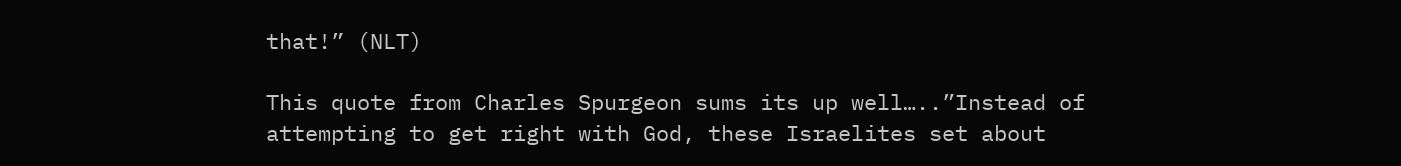that!” (NLT)

This quote from Charles Spurgeon sums its up well…..”Instead of attempting to get right with God, these Israelites set about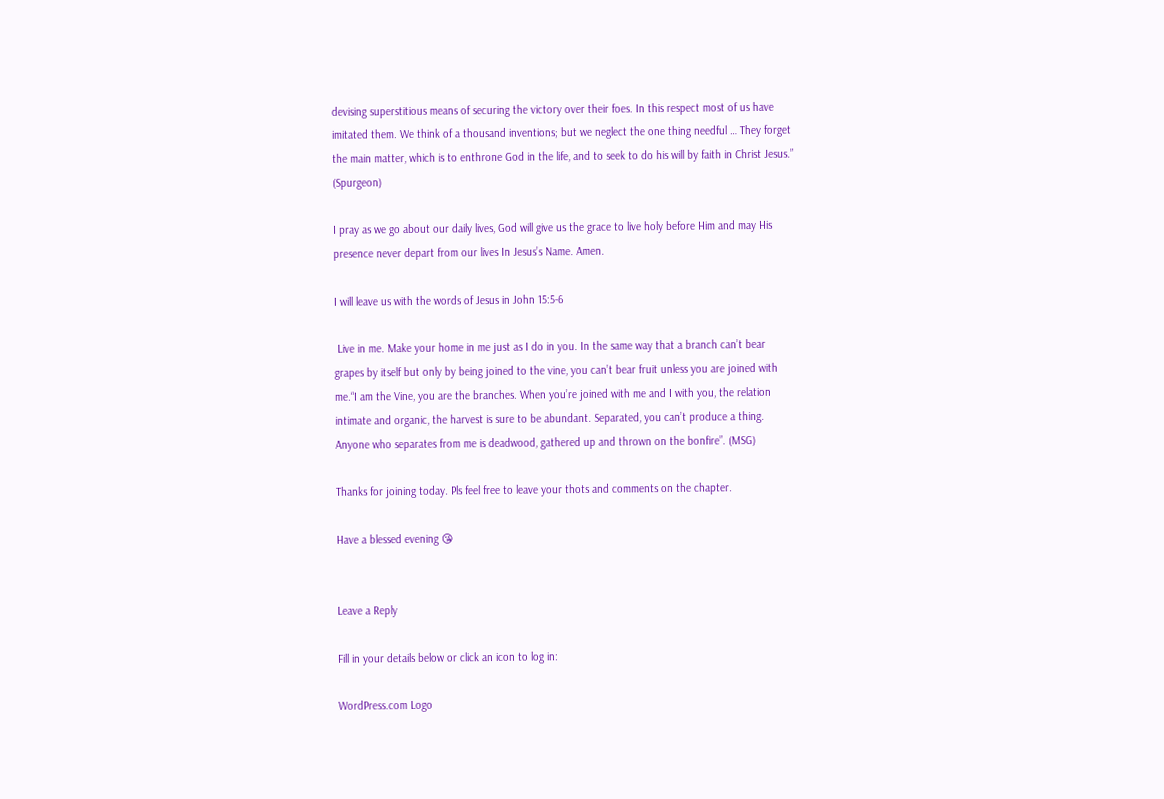devising superstitious means of securing the victory over their foes. In this respect most of us have imitated them. We think of a thousand inventions; but we neglect the one thing needful … They forget the main matter, which is to enthrone God in the life, and to seek to do his will by faith in Christ Jesus.” (Spurgeon)

I pray as we go about our daily lives, God will give us the grace to live holy before Him and may His presence never depart from our lives In Jesus’s Name. Amen.

I will leave us with the words of Jesus in John 15:5-6

 Live in me. Make your home in me just as I do in you. In the same way that a branch can’t bear grapes by itself but only by being joined to the vine, you can’t bear fruit unless you are joined with me.“I am the Vine, you are the branches. When you’re joined with me and I with you, the relation intimate and organic, the harvest is sure to be abundant. Separated, you can’t produce a thing. Anyone who separates from me is deadwood, gathered up and thrown on the bonfire”. (MSG)

Thanks for joining today. Pls feel free to leave your thots and comments on the chapter.

Have a blessed evening 😘


Leave a Reply

Fill in your details below or click an icon to log in:

WordPress.com Logo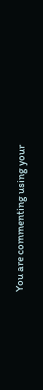You are commenting using your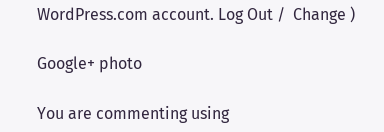WordPress.com account. Log Out /  Change )

Google+ photo

You are commenting using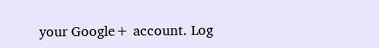your Google+ account. Log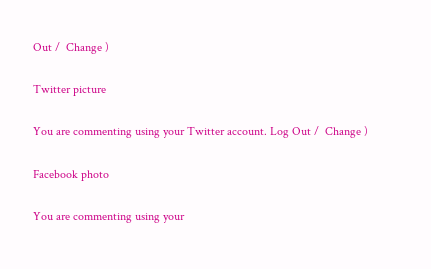Out /  Change )

Twitter picture

You are commenting using your Twitter account. Log Out /  Change )

Facebook photo

You are commenting using your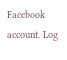Facebook account. Log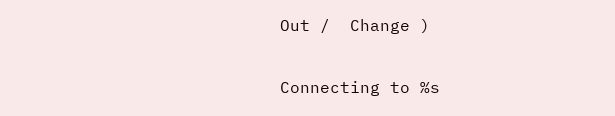Out /  Change )


Connecting to %s